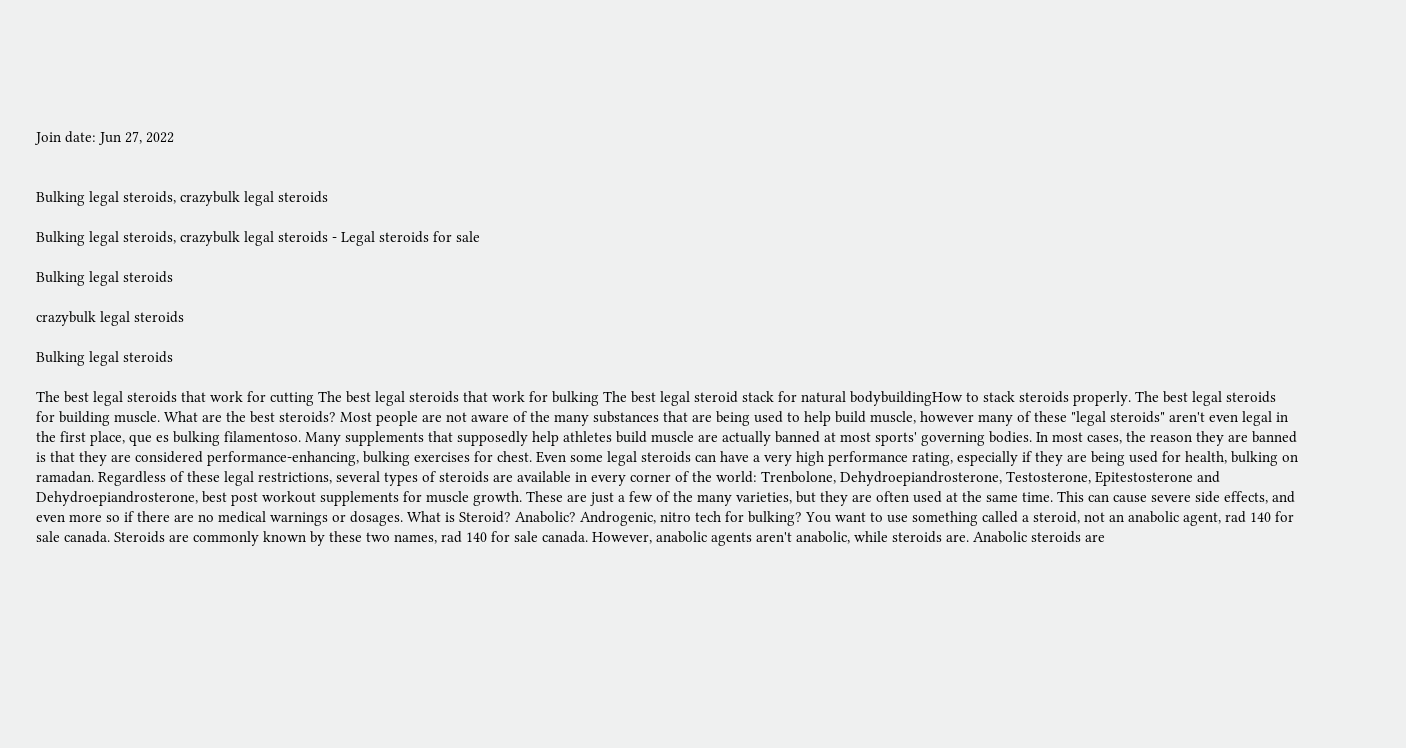Join date: Jun 27, 2022


Bulking legal steroids, crazybulk legal steroids

Bulking legal steroids, crazybulk legal steroids - Legal steroids for sale

Bulking legal steroids

crazybulk legal steroids

Bulking legal steroids

The best legal steroids that work for cutting The best legal steroids that work for bulking The best legal steroid stack for natural bodybuildingHow to stack steroids properly. The best legal steroids for building muscle. What are the best steroids? Most people are not aware of the many substances that are being used to help build muscle, however many of these "legal steroids" aren't even legal in the first place, que es bulking filamentoso. Many supplements that supposedly help athletes build muscle are actually banned at most sports' governing bodies. In most cases, the reason they are banned is that they are considered performance-enhancing, bulking exercises for chest. Even some legal steroids can have a very high performance rating, especially if they are being used for health, bulking on ramadan. Regardless of these legal restrictions, several types of steroids are available in every corner of the world: Trenbolone, Dehydroepiandrosterone, Testosterone, Epitestosterone and Dehydroepiandrosterone, best post workout supplements for muscle growth. These are just a few of the many varieties, but they are often used at the same time. This can cause severe side effects, and even more so if there are no medical warnings or dosages. What is Steroid? Anabolic? Androgenic, nitro tech for bulking? You want to use something called a steroid, not an anabolic agent, rad 140 for sale canada. Steroids are commonly known by these two names, rad 140 for sale canada. However, anabolic agents aren't anabolic, while steroids are. Anabolic steroids are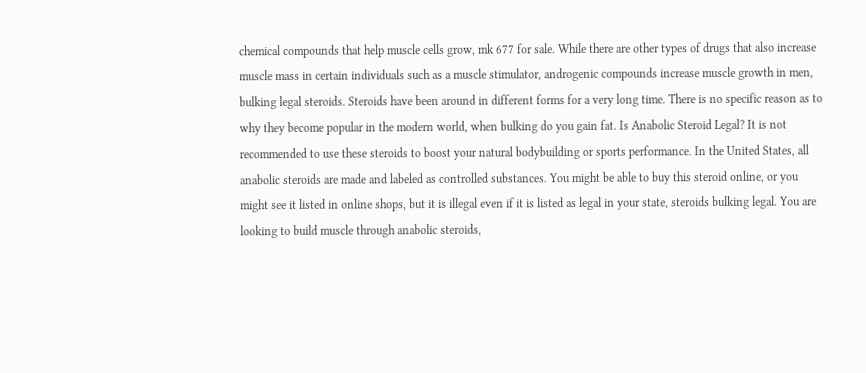chemical compounds that help muscle cells grow, mk 677 for sale. While there are other types of drugs that also increase muscle mass in certain individuals such as a muscle stimulator, androgenic compounds increase muscle growth in men, bulking legal steroids. Steroids have been around in different forms for a very long time. There is no specific reason as to why they become popular in the modern world, when bulking do you gain fat. Is Anabolic Steroid Legal? It is not recommended to use these steroids to boost your natural bodybuilding or sports performance. In the United States, all anabolic steroids are made and labeled as controlled substances. You might be able to buy this steroid online, or you might see it listed in online shops, but it is illegal even if it is listed as legal in your state, steroids bulking legal. You are looking to build muscle through anabolic steroids,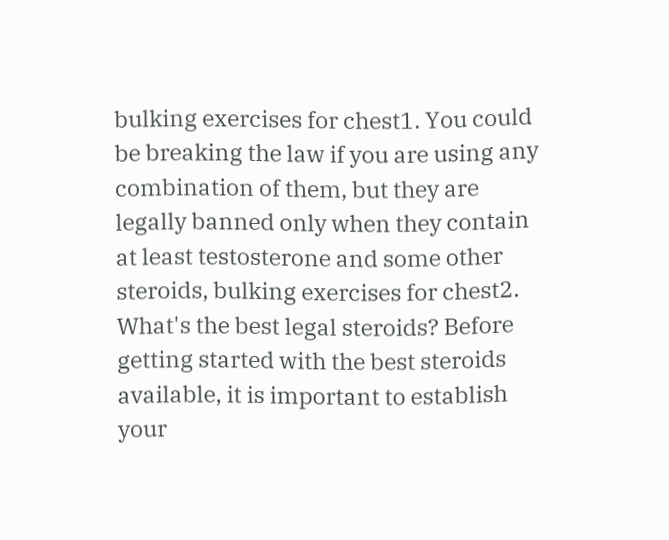bulking exercises for chest1. You could be breaking the law if you are using any combination of them, but they are legally banned only when they contain at least testosterone and some other steroids, bulking exercises for chest2. What's the best legal steroids? Before getting started with the best steroids available, it is important to establish your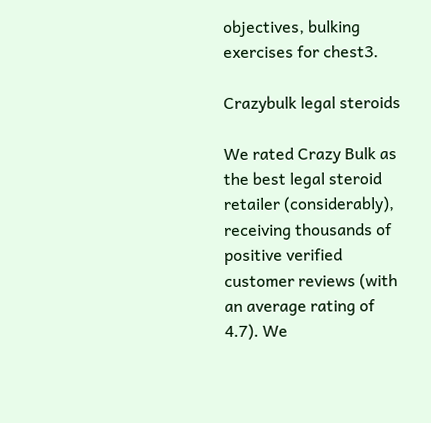objectives, bulking exercises for chest3.

Crazybulk legal steroids

We rated Crazy Bulk as the best legal steroid retailer (considerably), receiving thousands of positive verified customer reviews (with an average rating of 4.7). We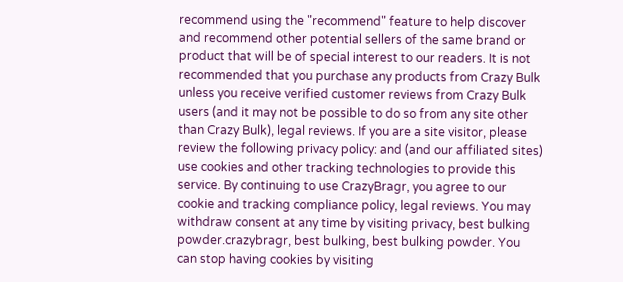recommend using the "recommend" feature to help discover and recommend other potential sellers of the same brand or product that will be of special interest to our readers. It is not recommended that you purchase any products from Crazy Bulk unless you receive verified customer reviews from Crazy Bulk users (and it may not be possible to do so from any site other than Crazy Bulk), legal reviews. If you are a site visitor, please review the following privacy policy: and (and our affiliated sites) use cookies and other tracking technologies to provide this service. By continuing to use CrazyBragr, you agree to our cookie and tracking compliance policy, legal reviews. You may withdraw consent at any time by visiting privacy, best bulking powder.crazybragr, best bulking, best bulking powder. You can stop having cookies by visiting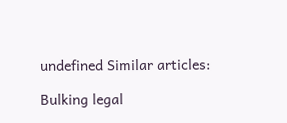undefined Similar articles:

Bulking legal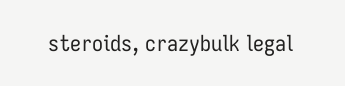steroids, crazybulk legal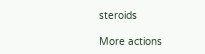steroids

More actions